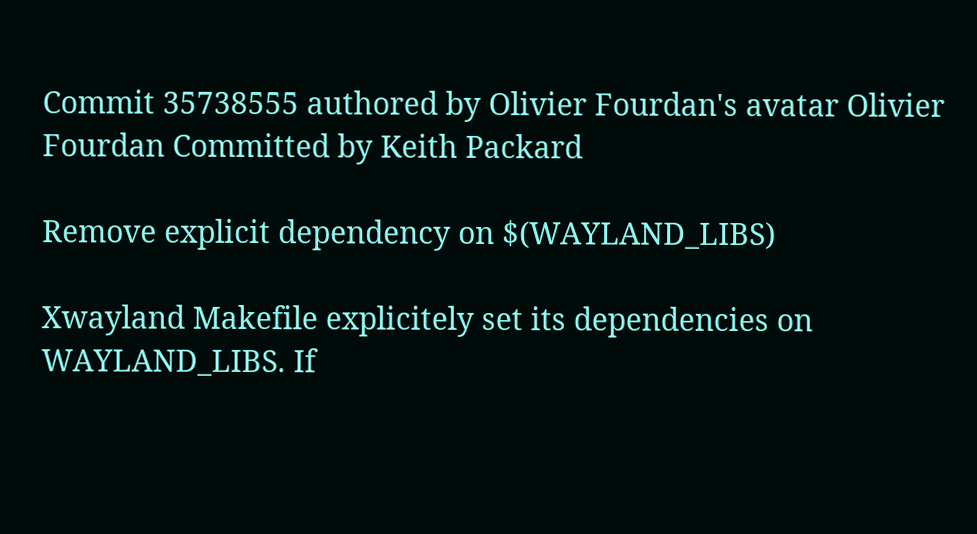Commit 35738555 authored by Olivier Fourdan's avatar Olivier Fourdan Committed by Keith Packard

Remove explicit dependency on $(WAYLAND_LIBS)

Xwayland Makefile explicitely set its dependencies on
WAYLAND_LIBS. If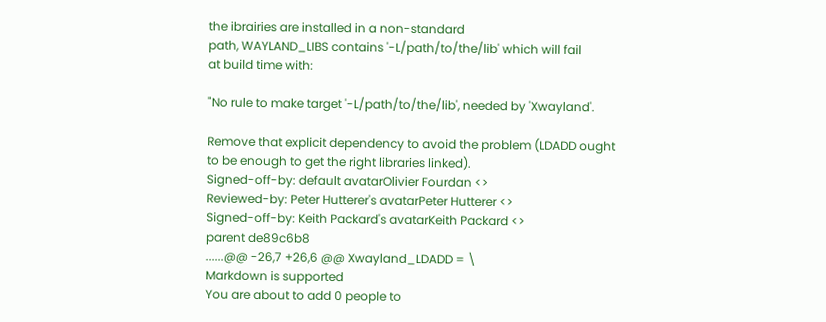the ibrairies are installed in a non-standard
path, WAYLAND_LIBS contains '-L/path/to/the/lib' which will fail
at build time with:

"No rule to make target '-L/path/to/the/lib', needed by 'Xwayland'.

Remove that explicit dependency to avoid the problem (LDADD ought
to be enough to get the right libraries linked).
Signed-off-by: default avatarOlivier Fourdan <>
Reviewed-by: Peter Hutterer's avatarPeter Hutterer <>
Signed-off-by: Keith Packard's avatarKeith Packard <>
parent de89c6b8
......@@ -26,7 +26,6 @@ Xwayland_LDADD = \
Markdown is supported
You are about to add 0 people to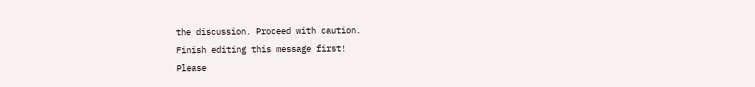the discussion. Proceed with caution.
Finish editing this message first!
Please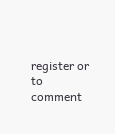register or to comment